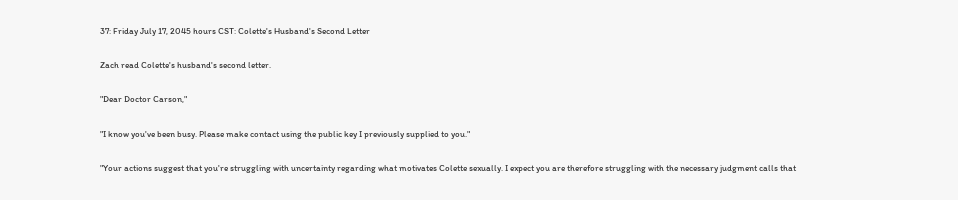37: Friday July 17, 2045 hours CST: Colette's Husband's Second Letter

Zach read Colette's husband's second letter.

"Dear Doctor Carson,"

"I know you've been busy. Please make contact using the public key I previously supplied to you."

"Your actions suggest that you're struggling with uncertainty regarding what motivates Colette sexually. I expect you are therefore struggling with the necessary judgment calls that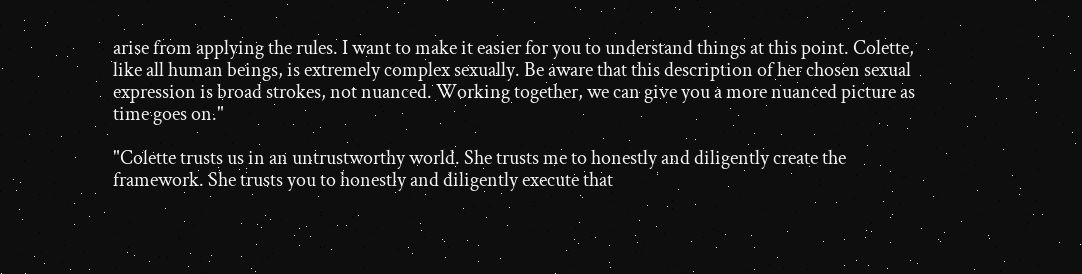arise from applying the rules. I want to make it easier for you to understand things at this point. Colette, like all human beings, is extremely complex sexually. Be aware that this description of her chosen sexual expression is broad strokes, not nuanced. Working together, we can give you a more nuanced picture as time goes on."

"Colette trusts us in an untrustworthy world. She trusts me to honestly and diligently create the framework. She trusts you to honestly and diligently execute that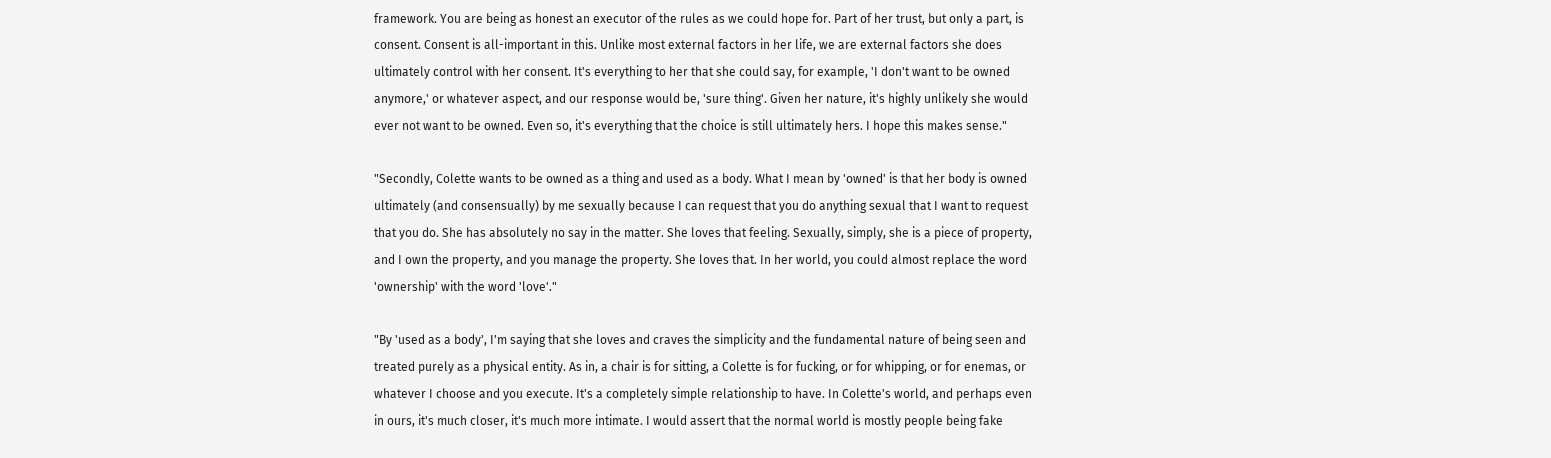framework. You are being as honest an executor of the rules as we could hope for. Part of her trust, but only a part, is consent. Consent is all-important in this. Unlike most external factors in her life, we are external factors she does ultimately control with her consent. It's everything to her that she could say, for example, 'I don't want to be owned anymore,' or whatever aspect, and our response would be, 'sure thing'. Given her nature, it's highly unlikely she would ever not want to be owned. Even so, it's everything that the choice is still ultimately hers. I hope this makes sense."

"Secondly, Colette wants to be owned as a thing and used as a body. What I mean by 'owned' is that her body is owned ultimately (and consensually) by me sexually because I can request that you do anything sexual that I want to request that you do. She has absolutely no say in the matter. She loves that feeling. Sexually, simply, she is a piece of property, and I own the property, and you manage the property. She loves that. In her world, you could almost replace the word 'ownership' with the word 'love'."

"By 'used as a body', I'm saying that she loves and craves the simplicity and the fundamental nature of being seen and treated purely as a physical entity. As in, a chair is for sitting, a Colette is for fucking, or for whipping, or for enemas, or whatever I choose and you execute. It's a completely simple relationship to have. In Colette's world, and perhaps even in ours, it's much closer, it's much more intimate. I would assert that the normal world is mostly people being fake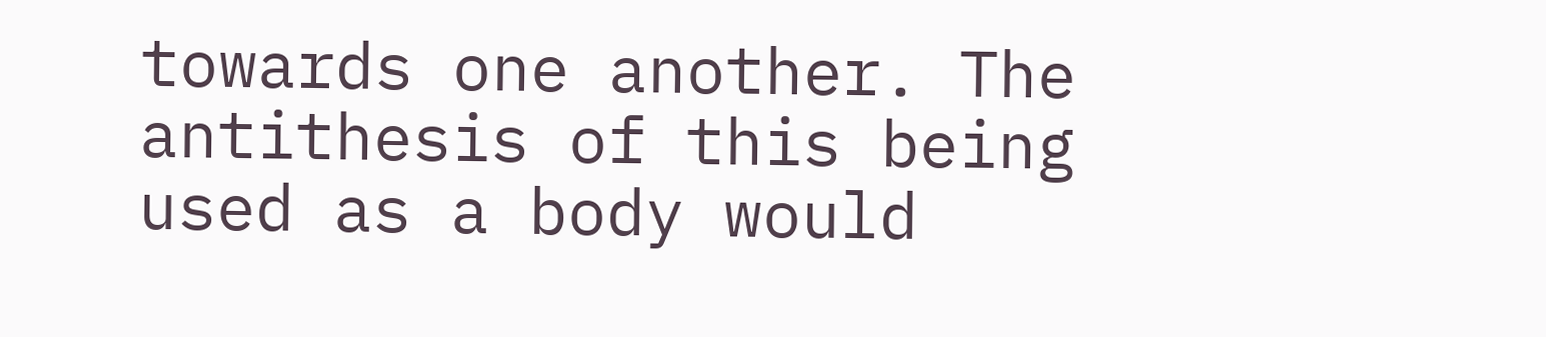towards one another. The antithesis of this being used as a body would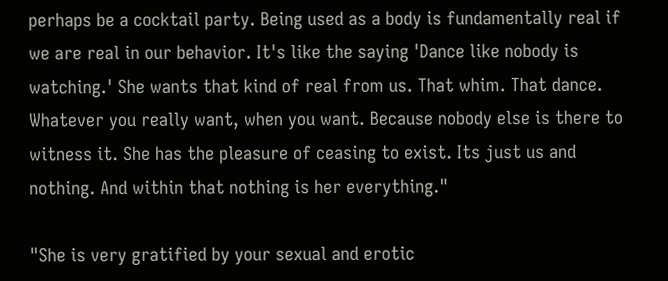perhaps be a cocktail party. Being used as a body is fundamentally real if we are real in our behavior. It's like the saying 'Dance like nobody is watching.' She wants that kind of real from us. That whim. That dance. Whatever you really want, when you want. Because nobody else is there to witness it. She has the pleasure of ceasing to exist. Its just us and nothing. And within that nothing is her everything."

"She is very gratified by your sexual and erotic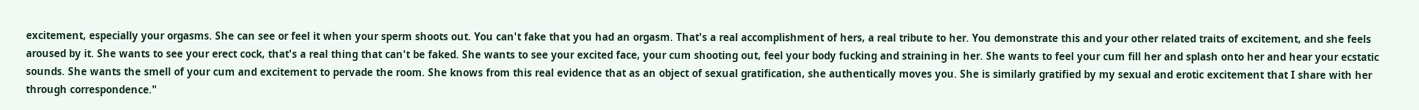excitement, especially your orgasms. She can see or feel it when your sperm shoots out. You can't fake that you had an orgasm. That's a real accomplishment of hers, a real tribute to her. You demonstrate this and your other related traits of excitement, and she feels aroused by it. She wants to see your erect cock, that's a real thing that can't be faked. She wants to see your excited face, your cum shooting out, feel your body fucking and straining in her. She wants to feel your cum fill her and splash onto her and hear your ecstatic sounds. She wants the smell of your cum and excitement to pervade the room. She knows from this real evidence that as an object of sexual gratification, she authentically moves you. She is similarly gratified by my sexual and erotic excitement that I share with her through correspondence."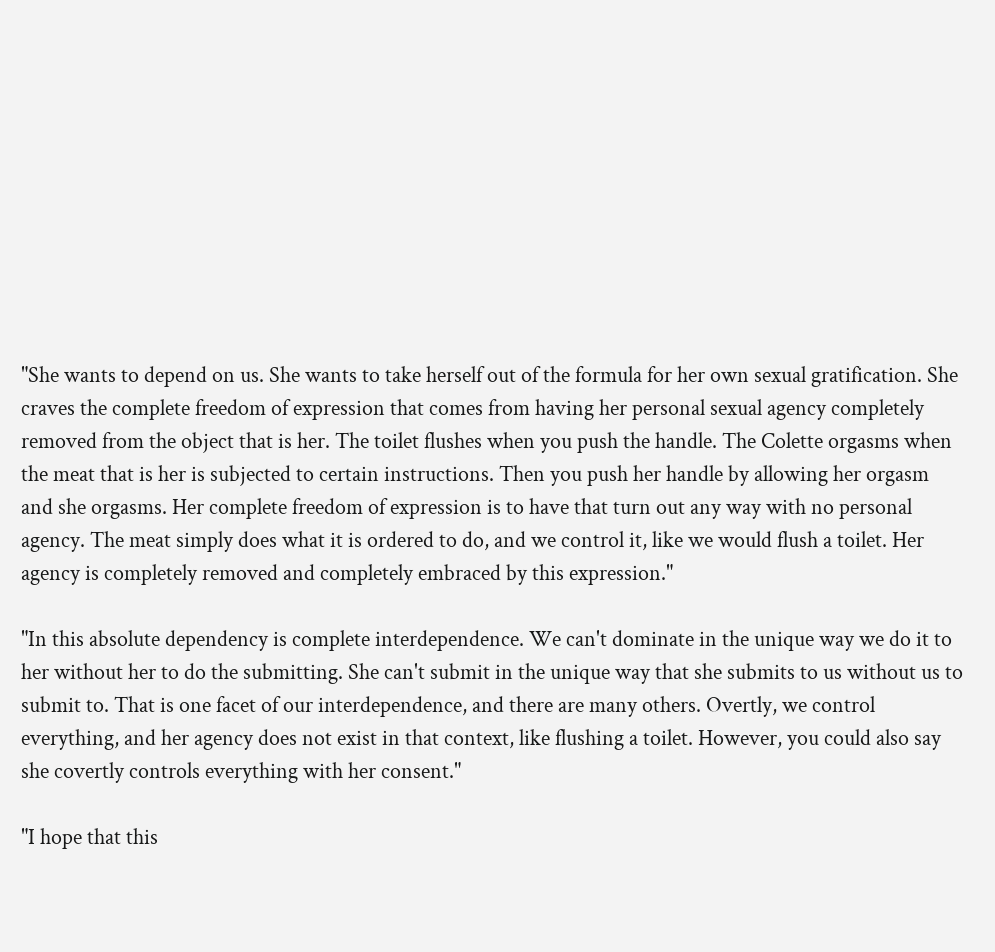"She wants to depend on us. She wants to take herself out of the formula for her own sexual gratification. She craves the complete freedom of expression that comes from having her personal sexual agency completely removed from the object that is her. The toilet flushes when you push the handle. The Colette orgasms when the meat that is her is subjected to certain instructions. Then you push her handle by allowing her orgasm and she orgasms. Her complete freedom of expression is to have that turn out any way with no personal agency. The meat simply does what it is ordered to do, and we control it, like we would flush a toilet. Her agency is completely removed and completely embraced by this expression."

"In this absolute dependency is complete interdependence. We can't dominate in the unique way we do it to her without her to do the submitting. She can't submit in the unique way that she submits to us without us to submit to. That is one facet of our interdependence, and there are many others. Overtly, we control everything, and her agency does not exist in that context, like flushing a toilet. However, you could also say she covertly controls everything with her consent."

"I hope that this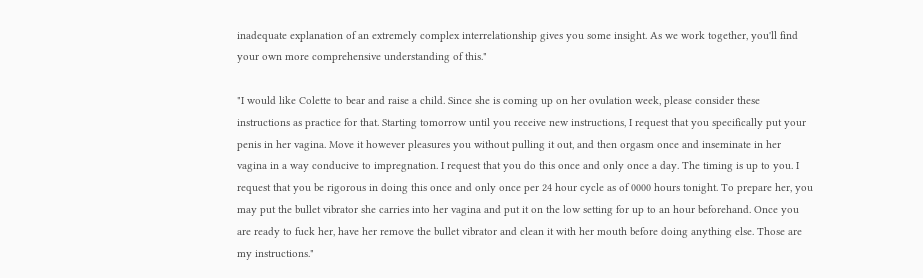inadequate explanation of an extremely complex interrelationship gives you some insight. As we work together, you'll find your own more comprehensive understanding of this."

"I would like Colette to bear and raise a child. Since she is coming up on her ovulation week, please consider these instructions as practice for that. Starting tomorrow until you receive new instructions, I request that you specifically put your penis in her vagina. Move it however pleasures you without pulling it out, and then orgasm once and inseminate in her vagina in a way conducive to impregnation. I request that you do this once and only once a day. The timing is up to you. I request that you be rigorous in doing this once and only once per 24 hour cycle as of 0000 hours tonight. To prepare her, you may put the bullet vibrator she carries into her vagina and put it on the low setting for up to an hour beforehand. Once you are ready to fuck her, have her remove the bullet vibrator and clean it with her mouth before doing anything else. Those are my instructions."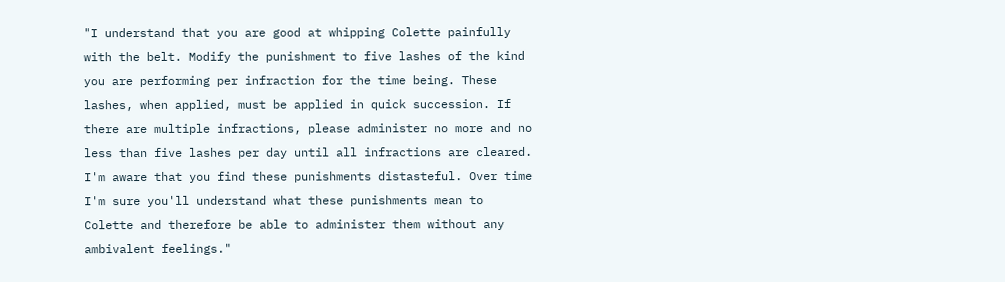"I understand that you are good at whipping Colette painfully with the belt. Modify the punishment to five lashes of the kind you are performing per infraction for the time being. These lashes, when applied, must be applied in quick succession. If there are multiple infractions, please administer no more and no less than five lashes per day until all infractions are cleared. I'm aware that you find these punishments distasteful. Over time I'm sure you'll understand what these punishments mean to Colette and therefore be able to administer them without any ambivalent feelings."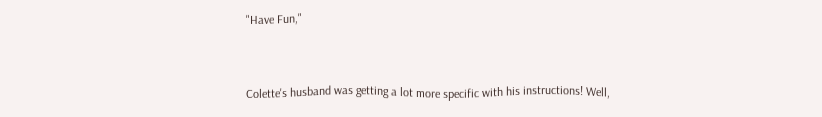"Have Fun,"


Colette's husband was getting a lot more specific with his instructions! Well,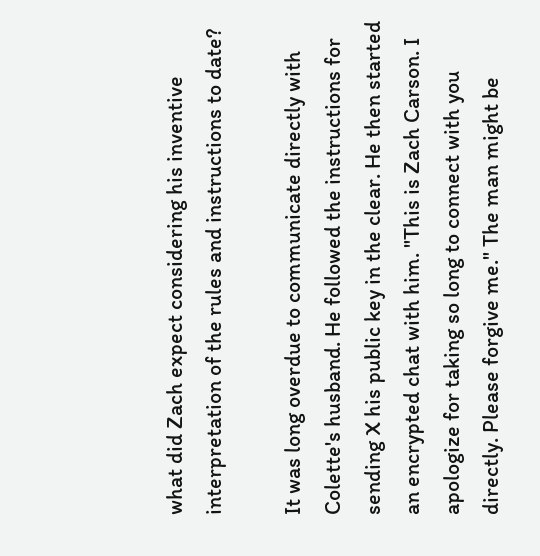what did Zach expect considering his inventive interpretation of the rules and instructions to date?

It was long overdue to communicate directly with Colette's husband. He followed the instructions for sending X his public key in the clear. He then started an encrypted chat with him. "This is Zach Carson. I apologize for taking so long to connect with you directly. Please forgive me." The man might be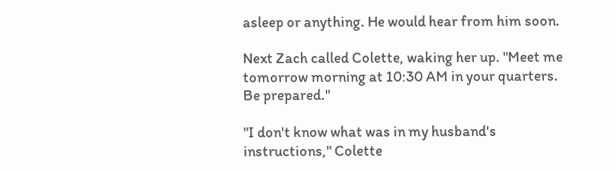asleep or anything. He would hear from him soon.

Next Zach called Colette, waking her up. "Meet me tomorrow morning at 10:30 AM in your quarters. Be prepared."

"I don't know what was in my husband's instructions," Colette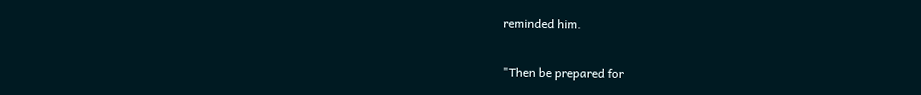reminded him.

"Then be prepared for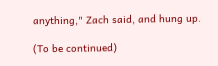anything," Zach said, and hung up.

(To be continued)